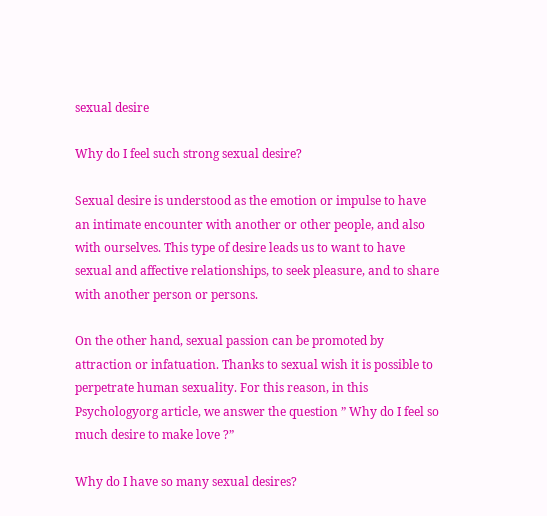sexual desire

Why do I feel such strong sexual desire?

Sexual desire is understood as the emotion or impulse to have an intimate encounter with another or other people, and also with ourselves. This type of desire leads us to want to have sexual and affective relationships, to seek pleasure, and to share with another person or persons.

On the other hand, sexual passion can be promoted by attraction or infatuation. Thanks to sexual wish it is possible to perpetrate human sexuality. For this reason, in this Psychologyorg article, we answer the question ” Why do I feel so much desire to make love ?”

Why do I have so many sexual desires?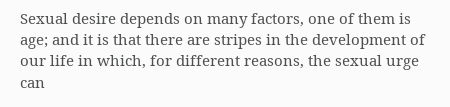Sexual desire depends on many factors, one of them is age; and it is that there are stripes in the development of our life in which, for different reasons, the sexual urge can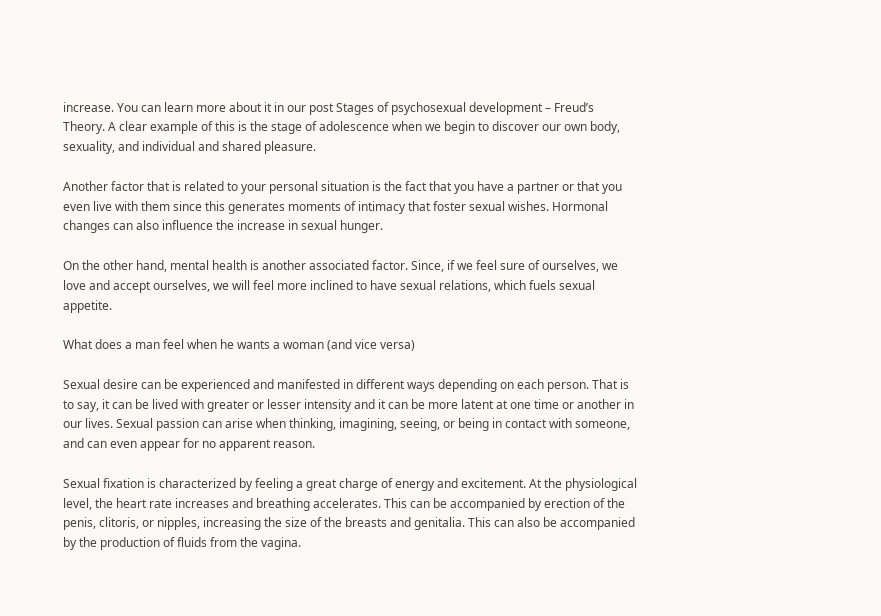increase. You can learn more about it in our post Stages of psychosexual development – Freud’s Theory. A clear example of this is the stage of adolescence when we begin to discover our own body, sexuality, and individual and shared pleasure.

Another factor that is related to your personal situation is the fact that you have a partner or that you even live with them since this generates moments of intimacy that foster sexual wishes. Hormonal changes can also influence the increase in sexual hunger.

On the other hand, mental health is another associated factor. Since, if we feel sure of ourselves, we love and accept ourselves, we will feel more inclined to have sexual relations, which fuels sexual appetite.

What does a man feel when he wants a woman (and vice versa)

Sexual desire can be experienced and manifested in different ways depending on each person. That is to say, it can be lived with greater or lesser intensity and it can be more latent at one time or another in our lives. Sexual passion can arise when thinking, imagining, seeing, or being in contact with someone, and can even appear for no apparent reason.

Sexual fixation is characterized by feeling a great charge of energy and excitement. At the physiological level, the heart rate increases and breathing accelerates. This can be accompanied by erection of the penis, clitoris, or nipples, increasing the size of the breasts and genitalia. This can also be accompanied by the production of fluids from the vagina.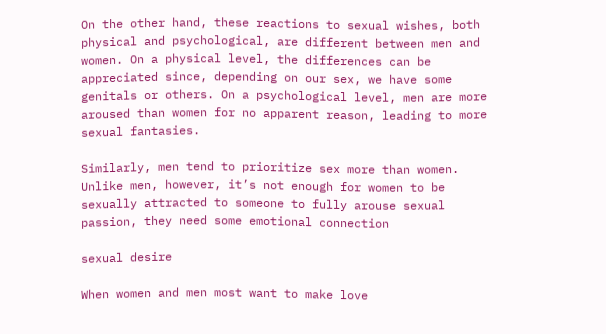On the other hand, these reactions to sexual wishes, both physical and psychological, are different between men and women. On a physical level, the differences can be appreciated since, depending on our sex, we have some genitals or others. On a psychological level, men are more aroused than women for no apparent reason, leading to more sexual fantasies.

Similarly, men tend to prioritize sex more than women. Unlike men, however, it’s not enough for women to be sexually attracted to someone to fully arouse sexual passion, they need some emotional connection

sexual desire

When women and men most want to make love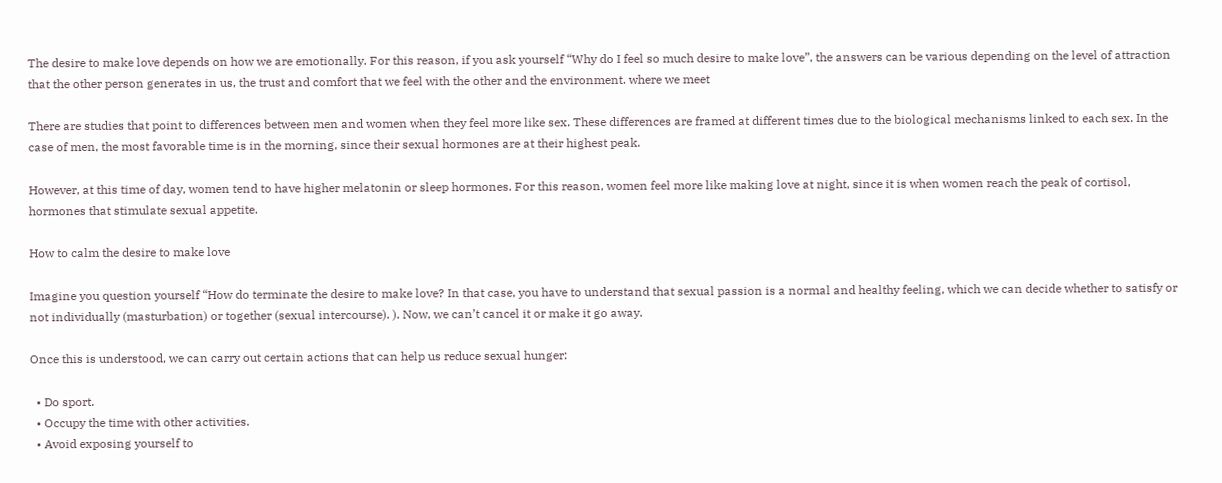The desire to make love depends on how we are emotionally. For this reason, if you ask yourself “Why do I feel so much desire to make love”, the answers can be various depending on the level of attraction that the other person generates in us, the trust and comfort that we feel with the other and the environment. where we meet

There are studies that point to differences between men and women when they feel more like sex. These differences are framed at different times due to the biological mechanisms linked to each sex. In the case of men, the most favorable time is in the morning, since their sexual hormones are at their highest peak.

However, at this time of day, women tend to have higher melatonin or sleep hormones. For this reason, women feel more like making love at night, since it is when women reach the peak of cortisol, hormones that stimulate sexual appetite.

How to calm the desire to make love

Imagine you question yourself “How do terminate the desire to make love? In that case, you have to understand that sexual passion is a normal and healthy feeling, which we can decide whether to satisfy or not individually (masturbation) or together (sexual intercourse). ). Now, we can’t cancel it or make it go away.

Once this is understood, we can carry out certain actions that can help us reduce sexual hunger:

  • Do sport.
  • Occupy the time with other activities.
  • Avoid exposing yourself to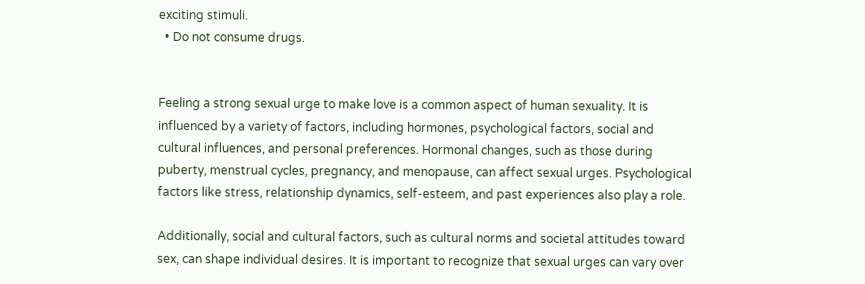exciting stimuli.
  • Do not consume drugs.


Feeling a strong sexual urge to make love is a common aspect of human sexuality. It is influenced by a variety of factors, including hormones, psychological factors, social and cultural influences, and personal preferences. Hormonal changes, such as those during puberty, menstrual cycles, pregnancy, and menopause, can affect sexual urges. Psychological factors like stress, relationship dynamics, self-esteem, and past experiences also play a role.

Additionally, social and cultural factors, such as cultural norms and societal attitudes toward sex, can shape individual desires. It is important to recognize that sexual urges can vary over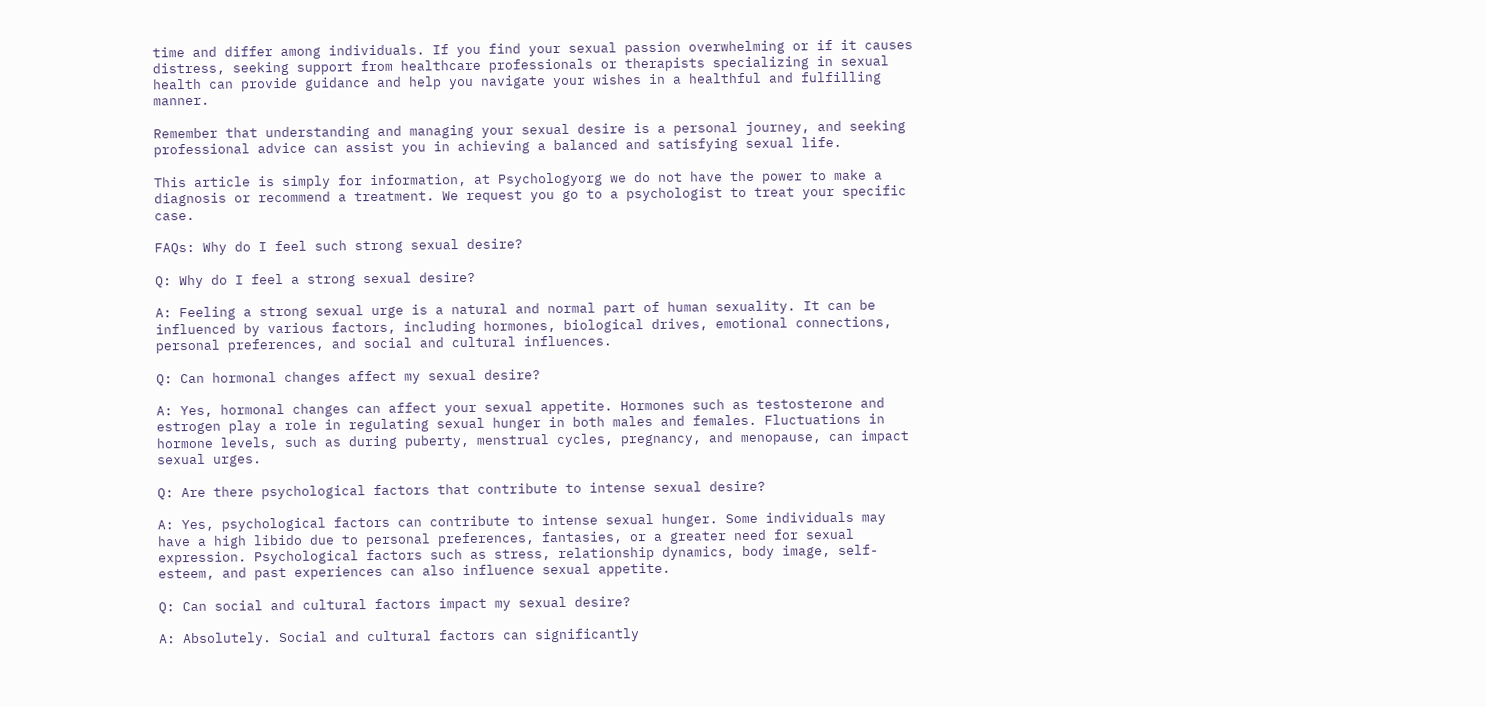time and differ among individuals. If you find your sexual passion overwhelming or if it causes distress, seeking support from healthcare professionals or therapists specializing in sexual health can provide guidance and help you navigate your wishes in a healthful and fulfilling manner.

Remember that understanding and managing your sexual desire is a personal journey, and seeking professional advice can assist you in achieving a balanced and satisfying sexual life.

This article is simply for information, at Psychologyorg we do not have the power to make a diagnosis or recommend a treatment. We request you go to a psychologist to treat your specific case.

FAQs: Why do I feel such strong sexual desire?

Q: Why do I feel a strong sexual desire?

A: Feeling a strong sexual urge is a natural and normal part of human sexuality. It can be influenced by various factors, including hormones, biological drives, emotional connections, personal preferences, and social and cultural influences.

Q: Can hormonal changes affect my sexual desire?

A: Yes, hormonal changes can affect your sexual appetite. Hormones such as testosterone and estrogen play a role in regulating sexual hunger in both males and females. Fluctuations in hormone levels, such as during puberty, menstrual cycles, pregnancy, and menopause, can impact sexual urges.

Q: Are there psychological factors that contribute to intense sexual desire?

A: Yes, psychological factors can contribute to intense sexual hunger. Some individuals may have a high libido due to personal preferences, fantasies, or a greater need for sexual expression. Psychological factors such as stress, relationship dynamics, body image, self-esteem, and past experiences can also influence sexual appetite.

Q: Can social and cultural factors impact my sexual desire?

A: Absolutely. Social and cultural factors can significantly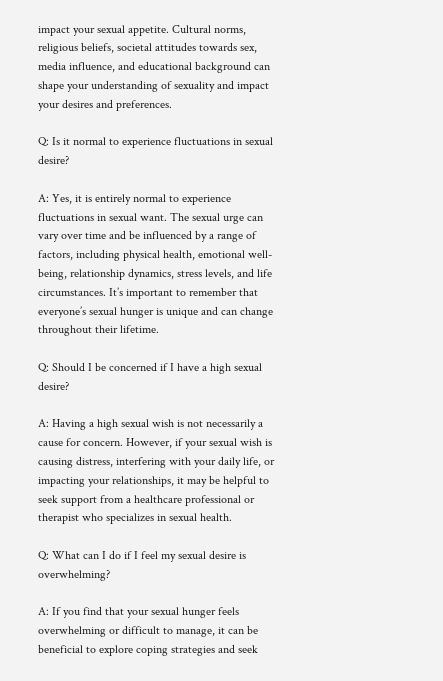impact your sexual appetite. Cultural norms, religious beliefs, societal attitudes towards sex, media influence, and educational background can shape your understanding of sexuality and impact your desires and preferences.

Q: Is it normal to experience fluctuations in sexual desire?

A: Yes, it is entirely normal to experience fluctuations in sexual want. The sexual urge can vary over time and be influenced by a range of factors, including physical health, emotional well-being, relationship dynamics, stress levels, and life circumstances. It’s important to remember that everyone’s sexual hunger is unique and can change throughout their lifetime.

Q: Should I be concerned if I have a high sexual desire?

A: Having a high sexual wish is not necessarily a cause for concern. However, if your sexual wish is causing distress, interfering with your daily life, or impacting your relationships, it may be helpful to seek support from a healthcare professional or therapist who specializes in sexual health.

Q: What can I do if I feel my sexual desire is overwhelming?

A: If you find that your sexual hunger feels overwhelming or difficult to manage, it can be beneficial to explore coping strategies and seek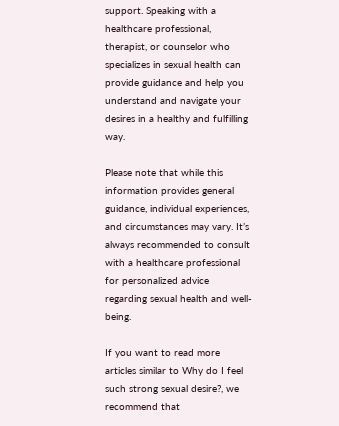support. Speaking with a healthcare professional, therapist, or counselor who specializes in sexual health can provide guidance and help you understand and navigate your desires in a healthy and fulfilling way.

Please note that while this information provides general guidance, individual experiences, and circumstances may vary. It’s always recommended to consult with a healthcare professional for personalized advice regarding sexual health and well-being.

If you want to read more articles similar to Why do I feel such strong sexual desire?, we recommend that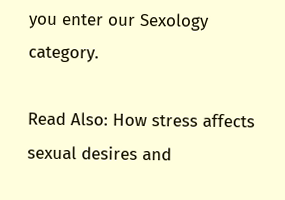you enter our Sexology category.

Read Also: How stress affects sexual desires and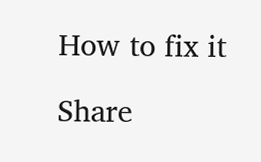How to fix it

Share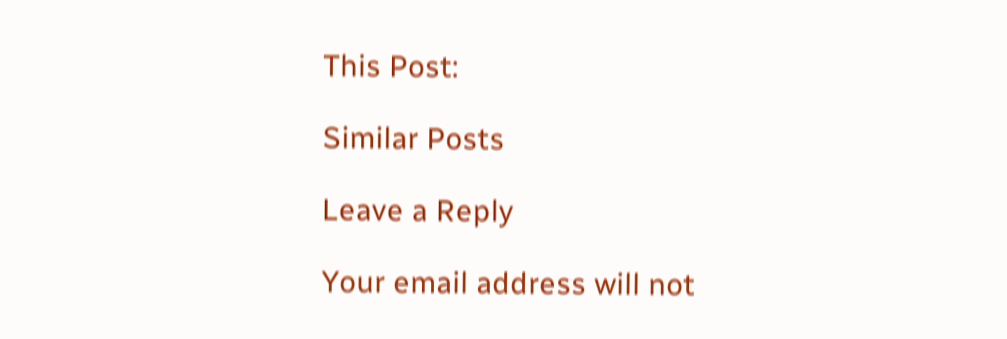This Post:

Similar Posts

Leave a Reply

Your email address will not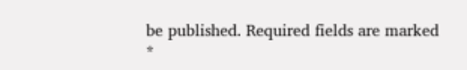be published. Required fields are marked *